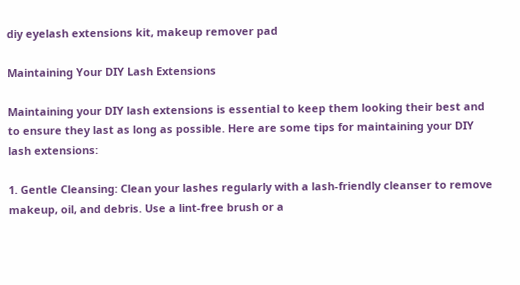diy eyelash extensions kit, makeup remover pad

Maintaining Your DIY Lash Extensions

Maintaining your DIY lash extensions is essential to keep them looking their best and to ensure they last as long as possible. Here are some tips for maintaining your DIY lash extensions:

1. Gentle Cleansing: Clean your lashes regularly with a lash-friendly cleanser to remove makeup, oil, and debris. Use a lint-free brush or a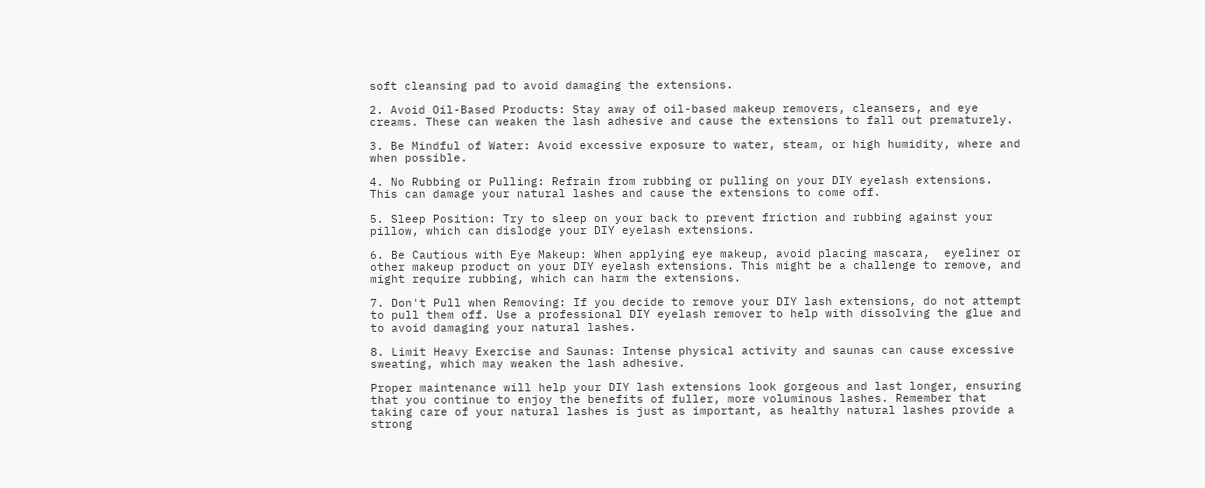soft cleansing pad to avoid damaging the extensions.

2. Avoid Oil-Based Products: Stay away of oil-based makeup removers, cleansers, and eye creams. These can weaken the lash adhesive and cause the extensions to fall out prematurely.

3. Be Mindful of Water: Avoid excessive exposure to water, steam, or high humidity, where and when possible.

4. No Rubbing or Pulling: Refrain from rubbing or pulling on your DIY eyelash extensions. This can damage your natural lashes and cause the extensions to come off.

5. Sleep Position: Try to sleep on your back to prevent friction and rubbing against your pillow, which can dislodge your DIY eyelash extensions.

6. Be Cautious with Eye Makeup: When applying eye makeup, avoid placing mascara,  eyeliner or other makeup product on your DIY eyelash extensions. This might be a challenge to remove, and might require rubbing, which can harm the extensions.

7. Don't Pull when Removing: If you decide to remove your DIY lash extensions, do not attempt to pull them off. Use a professional DIY eyelash remover to help with dissolving the glue and to avoid damaging your natural lashes.

8. Limit Heavy Exercise and Saunas: Intense physical activity and saunas can cause excessive sweating, which may weaken the lash adhesive.

Proper maintenance will help your DIY lash extensions look gorgeous and last longer, ensuring that you continue to enjoy the benefits of fuller, more voluminous lashes. Remember that taking care of your natural lashes is just as important, as healthy natural lashes provide a strong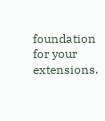foundation for your extensions.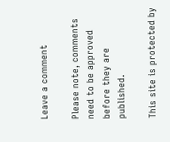Leave a comment

Please note, comments need to be approved before they are published.

This site is protected by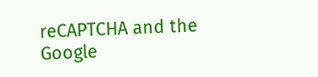reCAPTCHA and the Google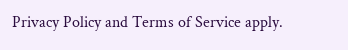Privacy Policy and Terms of Service apply.